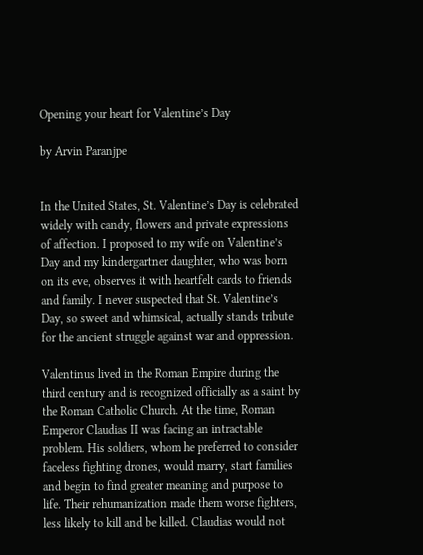Opening your heart for Valentine’s Day

by Arvin Paranjpe


In the United States, St. Valentine’s Day is celebrated widely with candy, flowers and private expressions of affection. I proposed to my wife on Valentine’s Day and my kindergartner daughter, who was born on its eve, observes it with heartfelt cards to friends and family. I never suspected that St. Valentine’s Day, so sweet and whimsical, actually stands tribute for the ancient struggle against war and oppression.

Valentinus lived in the Roman Empire during the third century and is recognized officially as a saint by the Roman Catholic Church. At the time, Roman Emperor Claudias II was facing an intractable problem. His soldiers, whom he preferred to consider faceless fighting drones, would marry, start families and begin to find greater meaning and purpose to life. Their rehumanization made them worse fighters, less likely to kill and be killed. Claudias would not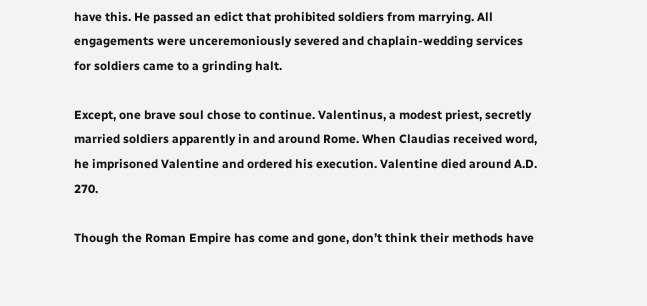have this. He passed an edict that prohibited soldiers from marrying. All engagements were unceremoniously severed and chaplain-wedding services for soldiers came to a grinding halt.

Except, one brave soul chose to continue. Valentinus, a modest priest, secretly married soldiers apparently in and around Rome. When Claudias received word, he imprisoned Valentine and ordered his execution. Valentine died around A.D. 270.

Though the Roman Empire has come and gone, don’t think their methods have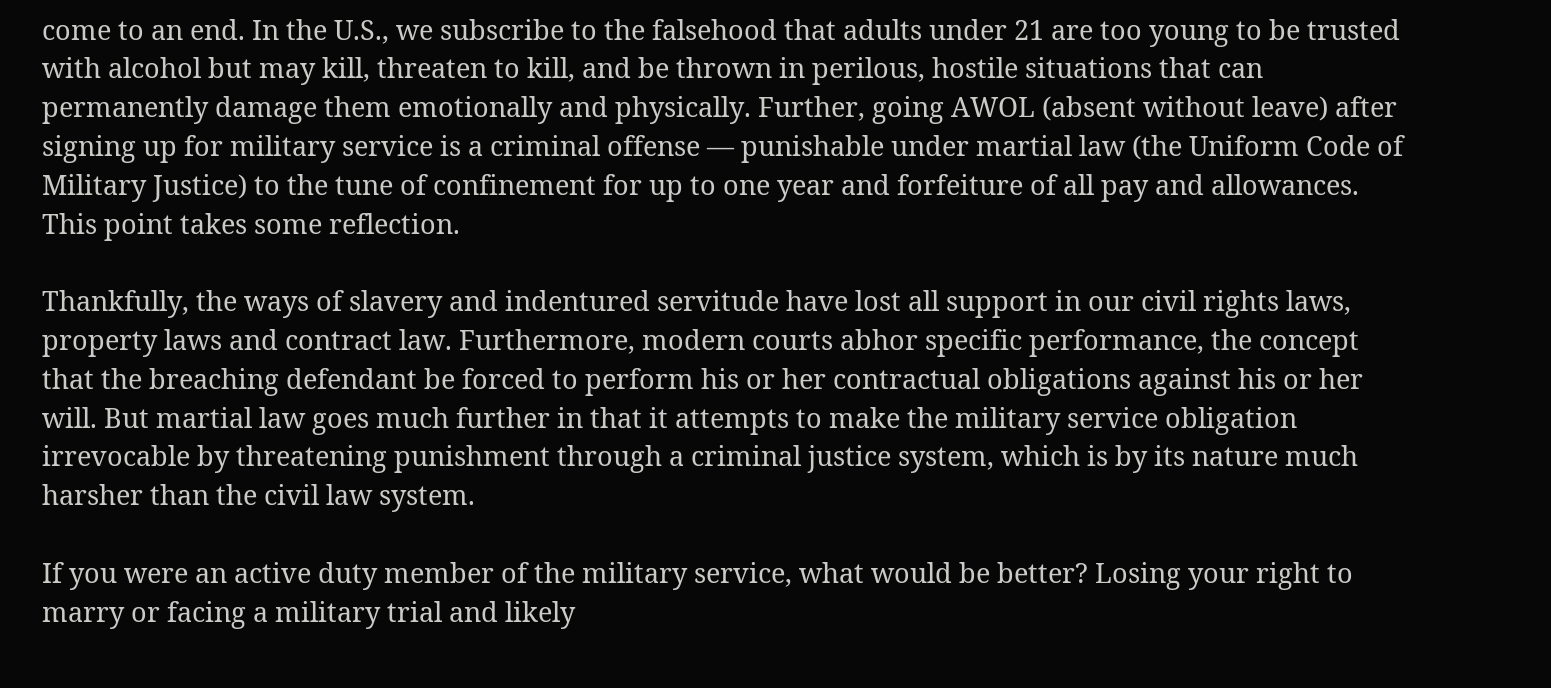come to an end. In the U.S., we subscribe to the falsehood that adults under 21 are too young to be trusted with alcohol but may kill, threaten to kill, and be thrown in perilous, hostile situations that can permanently damage them emotionally and physically. Further, going AWOL (absent without leave) after signing up for military service is a criminal offense — punishable under martial law (the Uniform Code of Military Justice) to the tune of confinement for up to one year and forfeiture of all pay and allowances. This point takes some reflection.

Thankfully, the ways of slavery and indentured servitude have lost all support in our civil rights laws, property laws and contract law. Furthermore, modern courts abhor specific performance, the concept that the breaching defendant be forced to perform his or her contractual obligations against his or her will. But martial law goes much further in that it attempts to make the military service obligation irrevocable by threatening punishment through a criminal justice system, which is by its nature much harsher than the civil law system.

If you were an active duty member of the military service, what would be better? Losing your right to marry or facing a military trial and likely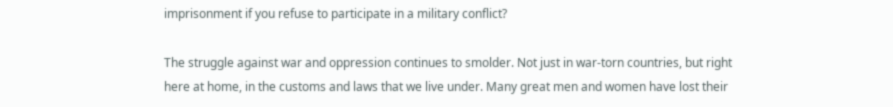imprisonment if you refuse to participate in a military conflict?

The struggle against war and oppression continues to smolder. Not just in war-torn countries, but right here at home, in the customs and laws that we live under. Many great men and women have lost their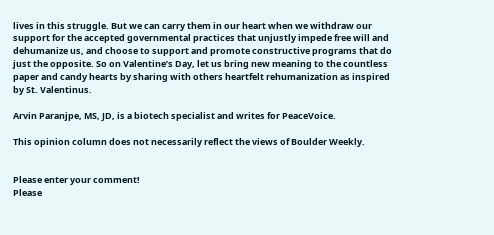lives in this struggle. But we can carry them in our heart when we withdraw our support for the accepted governmental practices that unjustly impede free will and dehumanize us, and choose to support and promote constructive programs that do just the opposite. So on Valentine’s Day, let us bring new meaning to the countless paper and candy hearts by sharing with others heartfelt rehumanization as inspired by St. Valentinus.

Arvin Paranjpe, MS, JD, is a biotech specialist and writes for PeaceVoice.

This opinion column does not necessarily reflect the views of Boulder Weekly.


Please enter your comment!
Please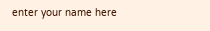enter your name here